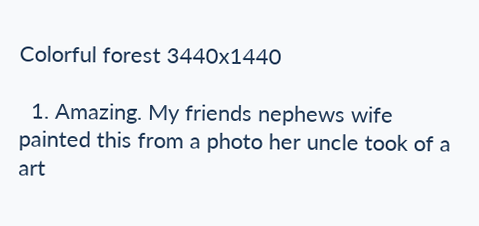Colorful forest 3440x1440

  1. Amazing. My friends nephews wife painted this from a photo her uncle took of a art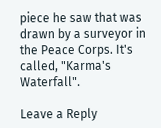piece he saw that was drawn by a surveyor in the Peace Corps. It's called, "Karma's Waterfall".

Leave a Reply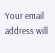Your email address will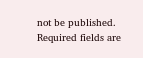not be published. Required fields are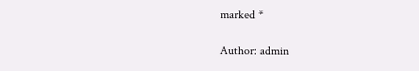marked *

Author: admin